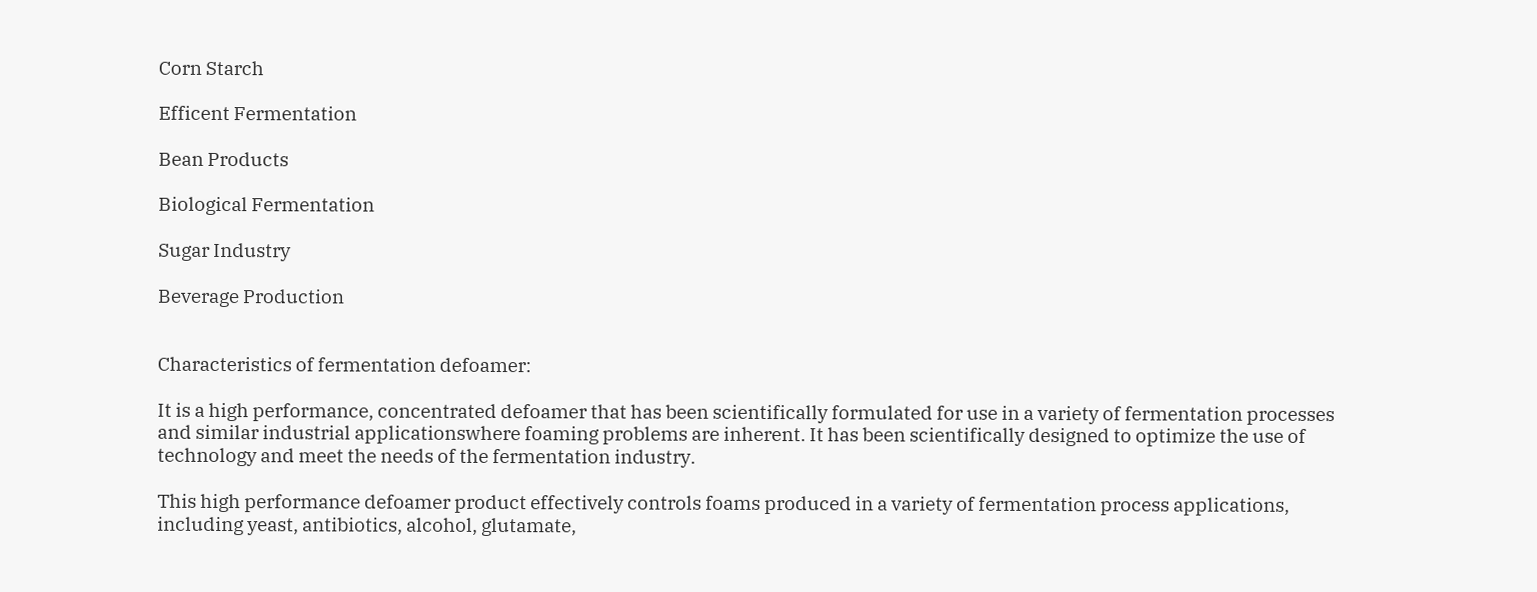Corn Starch

Efficent Fermentation

Bean Products

Biological Fermentation

Sugar Industry

Beverage Production


Characteristics of fermentation defoamer:

It is a high performance, concentrated defoamer that has been scientifically formulated for use in a variety of fermentation processes and similar industrial applicationswhere foaming problems are inherent. It has been scientifically designed to optimize the use of technology and meet the needs of the fermentation industry.

This high performance defoamer product effectively controls foams produced in a variety of fermentation process applications, including yeast, antibiotics, alcohol, glutamate,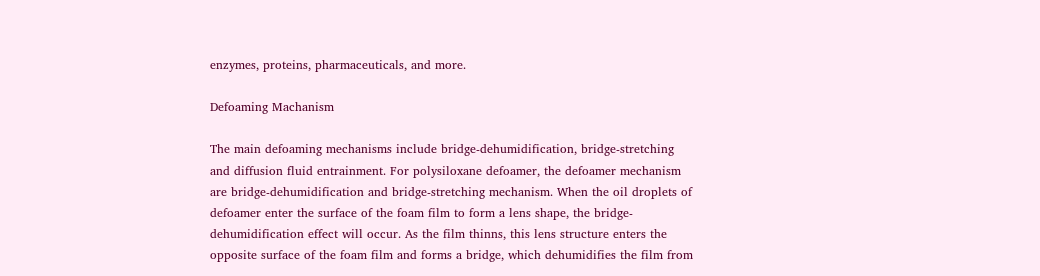enzymes, proteins, pharmaceuticals, and more.

Defoaming Machanism

The main defoaming mechanisms include bridge-dehumidification, bridge-stretching and diffusion fluid entrainment. For polysiloxane defoamer, the defoamer mechanism are bridge-dehumidification and bridge-stretching mechanism. When the oil droplets of defoamer enter the surface of the foam film to form a lens shape, the bridge-dehumidification effect will occur. As the film thinns, this lens structure enters the opposite surface of the foam film and forms a bridge, which dehumidifies the film from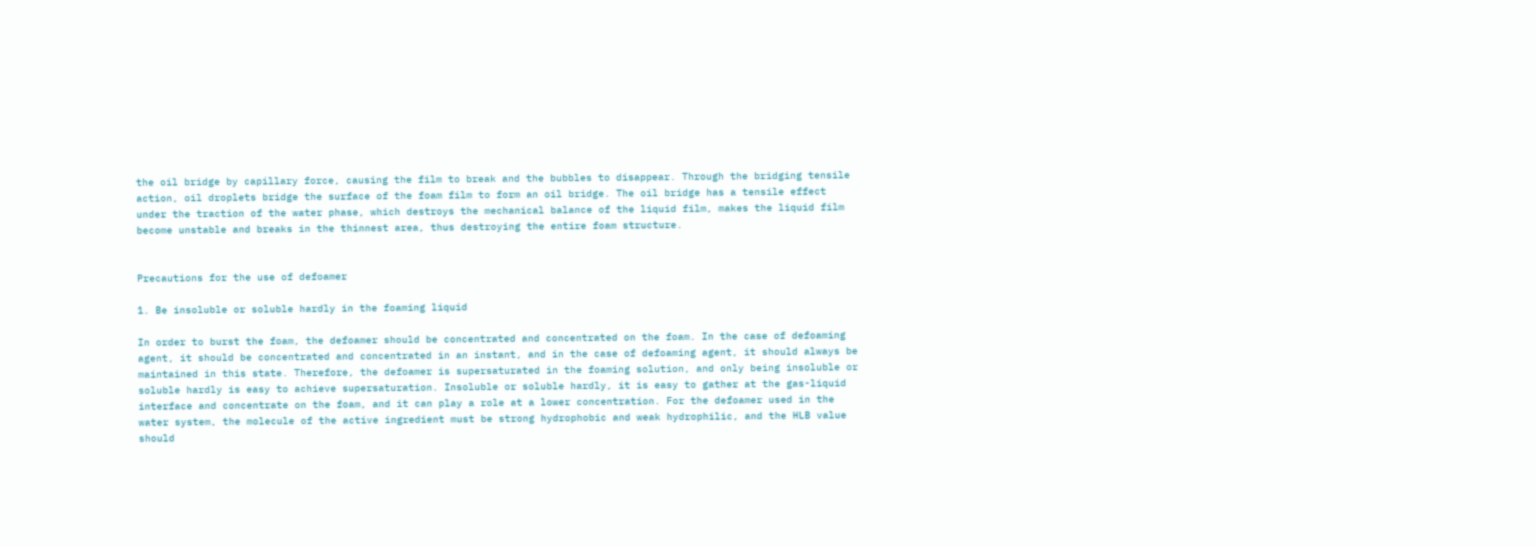the oil bridge by capillary force, causing the film to break and the bubbles to disappear. Through the bridging tensile action, oil droplets bridge the surface of the foam film to form an oil bridge. The oil bridge has a tensile effect under the traction of the water phase, which destroys the mechanical balance of the liquid film, makes the liquid film become unstable and breaks in the thinnest area, thus destroying the entire foam structure.


Precautions for the use of defoamer

1. Be insoluble or soluble hardly in the foaming liquid

In order to burst the foam, the defoamer should be concentrated and concentrated on the foam. In the case of defoaming agent, it should be concentrated and concentrated in an instant, and in the case of defoaming agent, it should always be maintained in this state. Therefore, the defoamer is supersaturated in the foaming solution, and only being insoluble or soluble hardly is easy to achieve supersaturation. Insoluble or soluble hardly, it is easy to gather at the gas-liquid interface and concentrate on the foam, and it can play a role at a lower concentration. For the defoamer used in the water system, the molecule of the active ingredient must be strong hydrophobic and weak hydrophilic, and the HLB value should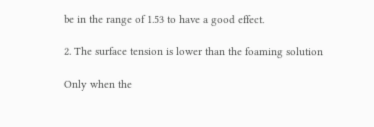be in the range of 1.53 to have a good effect.

2. The surface tension is lower than the foaming solution

Only when the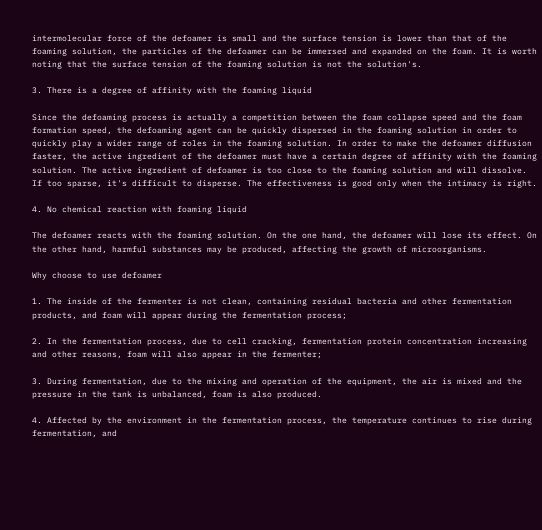intermolecular force of the defoamer is small and the surface tension is lower than that of the foaming solution, the particles of the defoamer can be immersed and expanded on the foam. It is worth noting that the surface tension of the foaming solution is not the solution's.

3. There is a degree of affinity with the foaming liquid

Since the defoaming process is actually a competition between the foam collapse speed and the foam formation speed, the defoaming agent can be quickly dispersed in the foaming solution in order to quickly play a wider range of roles in the foaming solution. In order to make the defoamer diffusion faster, the active ingredient of the defoamer must have a certain degree of affinity with the foaming solution. The active ingredient of defoamer is too close to the foaming solution and will dissolve. If too sparse, it's difficult to disperse. The effectiveness is good only when the intimacy is right.

4. No chemical reaction with foaming liquid

The defoamer reacts with the foaming solution. On the one hand, the defoamer will lose its effect. On the other hand, harmful substances may be produced, affecting the growth of microorganisms.

Why choose to use defoamer

1. The inside of the fermenter is not clean, containing residual bacteria and other fermentation products, and foam will appear during the fermentation process;

2. In the fermentation process, due to cell cracking, fermentation protein concentration increasing and other reasons, foam will also appear in the fermenter;

3. During fermentation, due to the mixing and operation of the equipment, the air is mixed and the pressure in the tank is unbalanced, foam is also produced.

4. Affected by the environment in the fermentation process, the temperature continues to rise during fermentation, and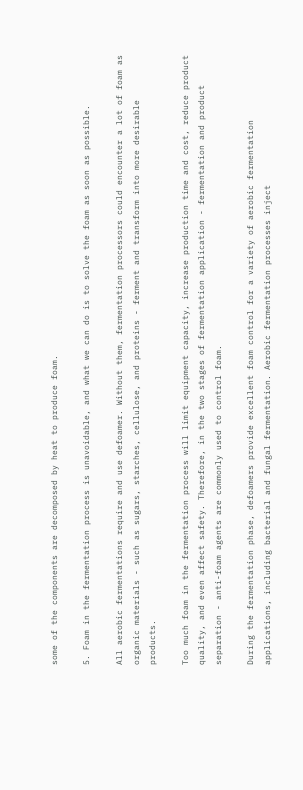some of the components are decomposed by heat to produce foam.

5. Foam in the fermentation process is unavoidable, and what we can do is to solve the foam as soon as possible.

All aerobic fermentations require and use defoamer. Without them, fermentation processors could encounter a lot of foam as organic materials - such as sugars, starches, cellulose, and proteins - ferment and transform into more desirable products.

Too much foam in the fermentation process will limit equipment capacity, increase production time and cost, reduce product quality, and even affect safety. Therefore, in the two stages of fermentation application - fermentation and product separation - anti-foam agents are commonly used to control foam.

During the fermentation phase, defoamers provide excellent foam control for a variety of aerobic fermentation applications, including bacterial and fungal fermentation. Aerobic fermentation processes inject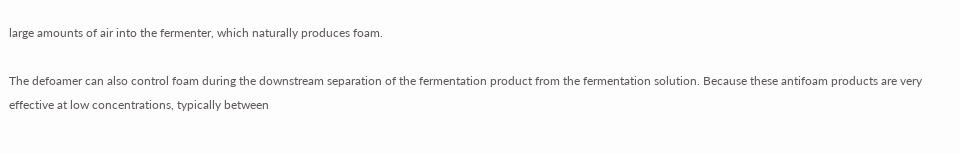large amounts of air into the fermenter, which naturally produces foam.

The defoamer can also control foam during the downstream separation of the fermentation product from the fermentation solution. Because these antifoam products are very effective at low concentrations, typically between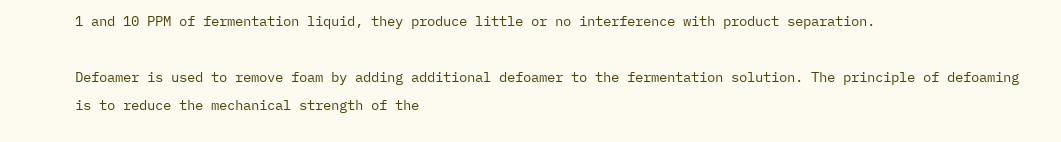1 and 10 PPM of fermentation liquid, they produce little or no interference with product separation.

Defoamer is used to remove foam by adding additional defoamer to the fermentation solution. The principle of defoaming is to reduce the mechanical strength of the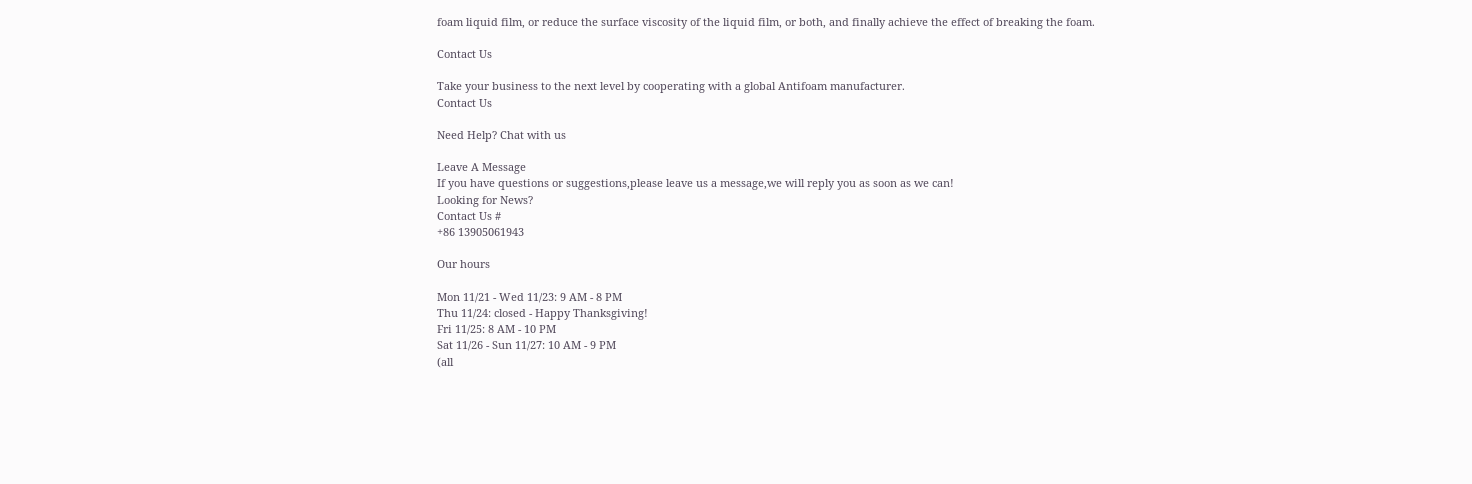foam liquid film, or reduce the surface viscosity of the liquid film, or both, and finally achieve the effect of breaking the foam.

Contact Us

Take your business to the next level by cooperating with a global Antifoam manufacturer.
Contact Us

Need Help? Chat with us

Leave A Message
If you have questions or suggestions,please leave us a message,we will reply you as soon as we can!
Looking for News?
Contact Us #
+86 13905061943

Our hours

Mon 11/21 - Wed 11/23: 9 AM - 8 PM
Thu 11/24: closed - Happy Thanksgiving!
Fri 11/25: 8 AM - 10 PM
Sat 11/26 - Sun 11/27: 10 AM - 9 PM
(all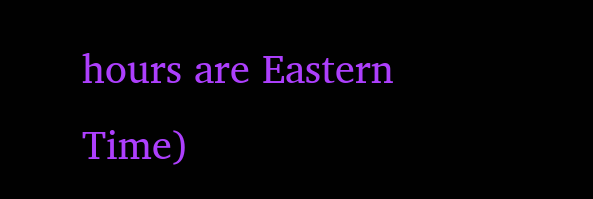hours are Eastern Time)